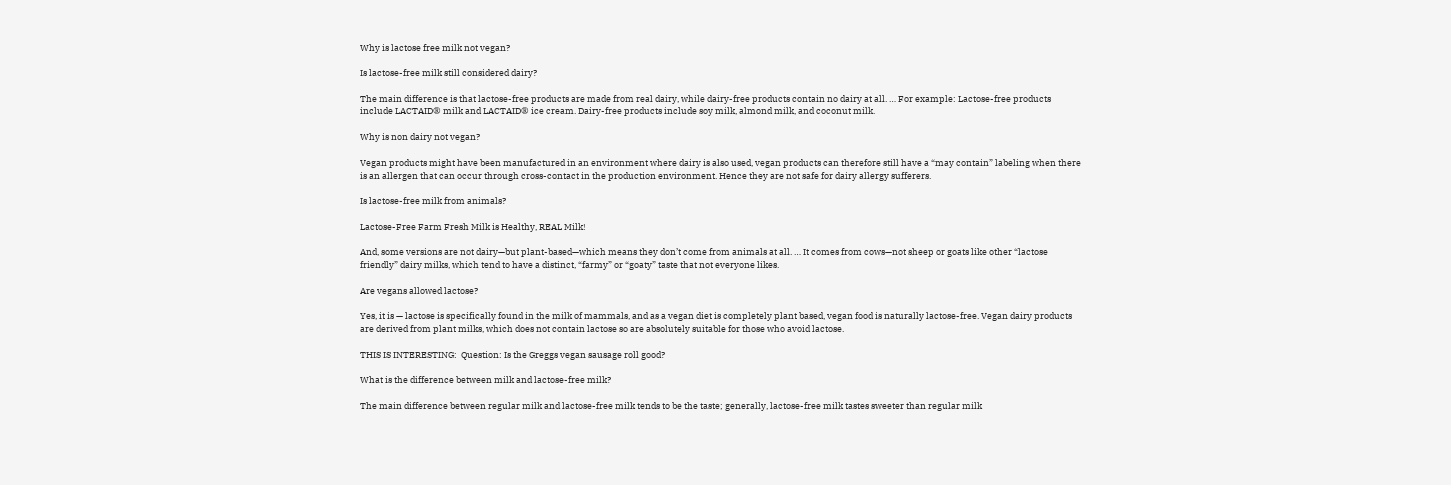Why is lactose free milk not vegan?

Is lactose-free milk still considered dairy?

The main difference is that lactose-free products are made from real dairy, while dairy-free products contain no dairy at all. … For example: Lactose-free products include LACTAID® milk and LACTAID® ice cream. Dairy-free products include soy milk, almond milk, and coconut milk.

Why is non dairy not vegan?

Vegan products might have been manufactured in an environment where dairy is also used, vegan products can therefore still have a “may contain” labeling when there is an allergen that can occur through cross-contact in the production environment. Hence they are not safe for dairy allergy sufferers.

Is lactose-free milk from animals?

Lactose-Free Farm Fresh Milk is Healthy, REAL Milk!

And, some versions are not dairy—but plant-based—which means they don’t come from animals at all. … It comes from cows—not sheep or goats like other “lactose friendly” dairy milks, which tend to have a distinct, “farmy” or “goaty” taste that not everyone likes.

Are vegans allowed lactose?

Yes, it is — lactose is specifically found in the milk of mammals, and as a vegan diet is completely plant based, vegan food is naturally lactose-free. Vegan dairy products are derived from plant milks, which does not contain lactose so are absolutely suitable for those who avoid lactose.

THIS IS INTERESTING:  Question: Is the Greggs vegan sausage roll good?

What is the difference between milk and lactose-free milk?

The main difference between regular milk and lactose-free milk tends to be the taste; generally, lactose-free milk tastes sweeter than regular milk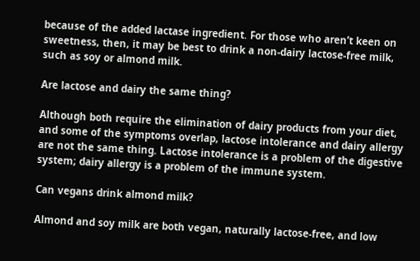because of the added lactase ingredient. For those who aren’t keen on sweetness, then, it may be best to drink a non-dairy lactose-free milk, such as soy or almond milk.

Are lactose and dairy the same thing?

Although both require the elimination of dairy products from your diet, and some of the symptoms overlap, lactose intolerance and dairy allergy are not the same thing. Lactose intolerance is a problem of the digestive system; dairy allergy is a problem of the immune system.

Can vegans drink almond milk?

Almond and soy milk are both vegan, naturally lactose-free, and low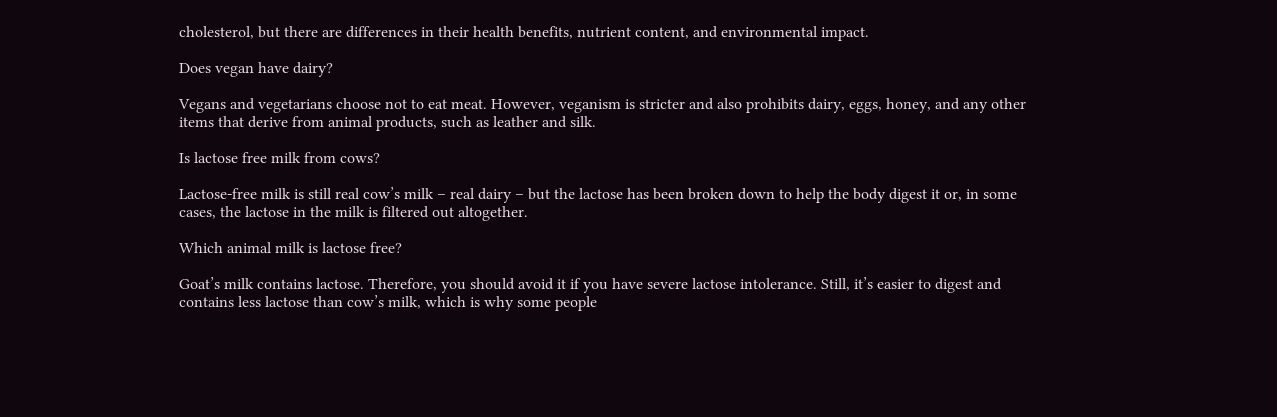cholesterol, but there are differences in their health benefits, nutrient content, and environmental impact.

Does vegan have dairy?

Vegans and vegetarians choose not to eat meat. However, veganism is stricter and also prohibits dairy, eggs, honey, and any other items that derive from animal products, such as leather and silk.

Is lactose free milk from cows?

Lactose-free milk is still real cow’s milk – real dairy – but the lactose has been broken down to help the body digest it or, in some cases, the lactose in the milk is filtered out altogether.

Which animal milk is lactose free?

Goat’s milk contains lactose. Therefore, you should avoid it if you have severe lactose intolerance. Still, it’s easier to digest and contains less lactose than cow’s milk, which is why some people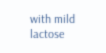with mild lactose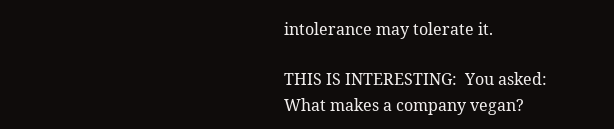intolerance may tolerate it.

THIS IS INTERESTING:  You asked: What makes a company vegan?